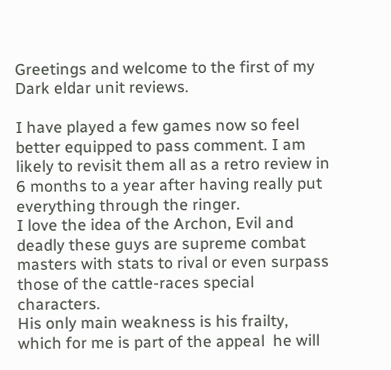Greetings and welcome to the first of my Dark eldar unit reviews.

I have played a few games now so feel better equipped to pass comment. I am likely to revisit them all as a retro review in 6 months to a year after having really put everything through the ringer.
I love the idea of the Archon, Evil and deadly these guys are supreme combat masters with stats to rival or even surpass those of the cattle-races special characters.
His only main weakness is his frailty, which for me is part of the appeal  he will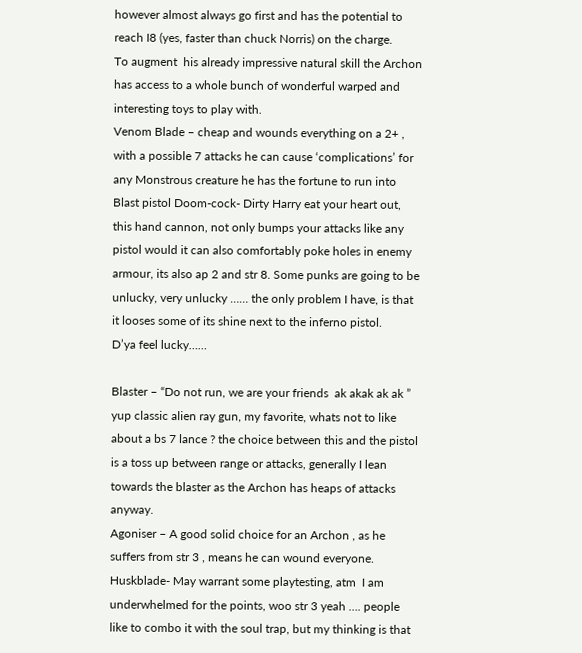however almost always go first and has the potential to reach I8 (yes, faster than chuck Norris) on the charge.
To augment  his already impressive natural skill the Archon has access to a whole bunch of wonderful warped and interesting toys to play with.
Venom Blade – cheap and wounds everything on a 2+ , with a possible 7 attacks he can cause ‘complications’ for any Monstrous creature he has the fortune to run into
Blast pistol Doom-cock- Dirty Harry eat your heart out, this hand cannon, not only bumps your attacks like any pistol would it can also comfortably poke holes in enemy armour, its also ap 2 and str 8. Some punks are going to be unlucky, very unlucky …… the only problem I have, is that it looses some of its shine next to the inferno pistol.
D’ya feel lucky……

Blaster – “Do not run, we are your friends  ak akak ak ak ”  yup classic alien ray gun, my favorite, whats not to like about a bs 7 lance ? the choice between this and the pistol is a toss up between range or attacks, generally I lean towards the blaster as the Archon has heaps of attacks anyway.
Agoniser – A good solid choice for an Archon , as he suffers from str 3 , means he can wound everyone.
Huskblade- May warrant some playtesting, atm  I am underwhelmed for the points, woo str 3 yeah …. people like to combo it with the soul trap, but my thinking is that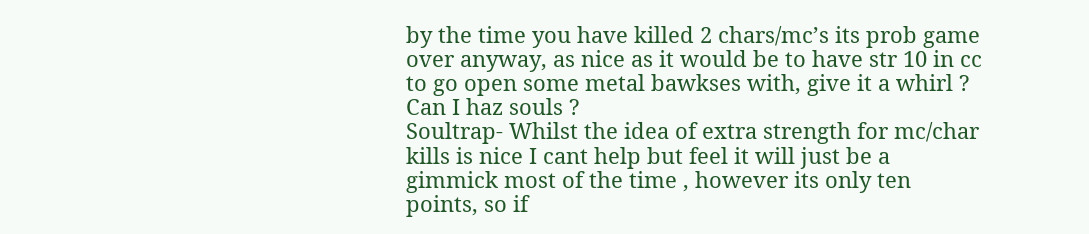by the time you have killed 2 chars/mc’s its prob game over anyway, as nice as it would be to have str 10 in cc to go open some metal bawkses with, give it a whirl ?
Can I haz souls ?
Soultrap- Whilst the idea of extra strength for mc/char kills is nice I cant help but feel it will just be a gimmick most of the time , however its only ten points, so if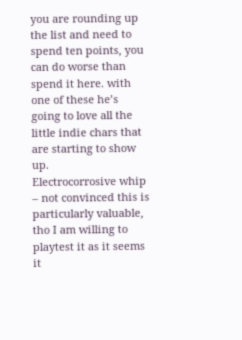you are rounding up the list and need to spend ten points, you can do worse than spend it here. with one of these he’s going to love all the little indie chars that are starting to show up.
Electrocorrosive whip – not convinced this is particularly valuable, tho I am willing to playtest it as it seems it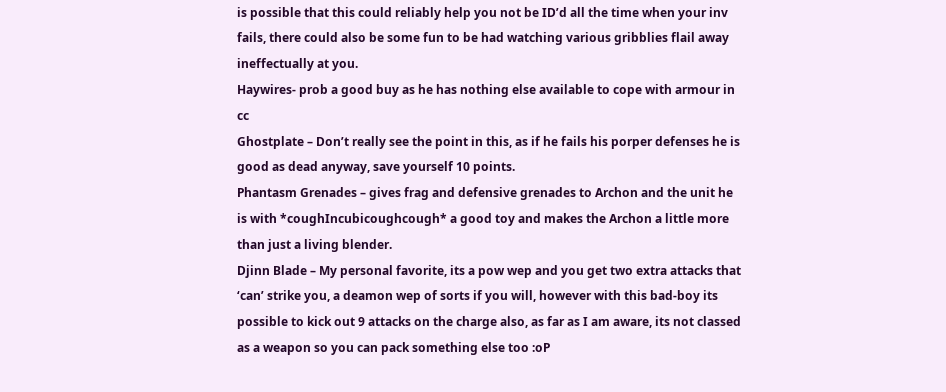is possible that this could reliably help you not be ID’d all the time when your inv fails, there could also be some fun to be had watching various gribblies flail away ineffectually at you.
Haywires- prob a good buy as he has nothing else available to cope with armour in cc
Ghostplate – Don’t really see the point in this, as if he fails his porper defenses he is good as dead anyway, save yourself 10 points.
Phantasm Grenades – gives frag and defensive grenades to Archon and the unit he is with *coughIncubicoughcough* a good toy and makes the Archon a little more than just a living blender.
Djinn Blade – My personal favorite, its a pow wep and you get two extra attacks that ‘can’ strike you, a deamon wep of sorts if you will, however with this bad-boy its possible to kick out 9 attacks on the charge also, as far as I am aware, its not classed as a weapon so you can pack something else too :oP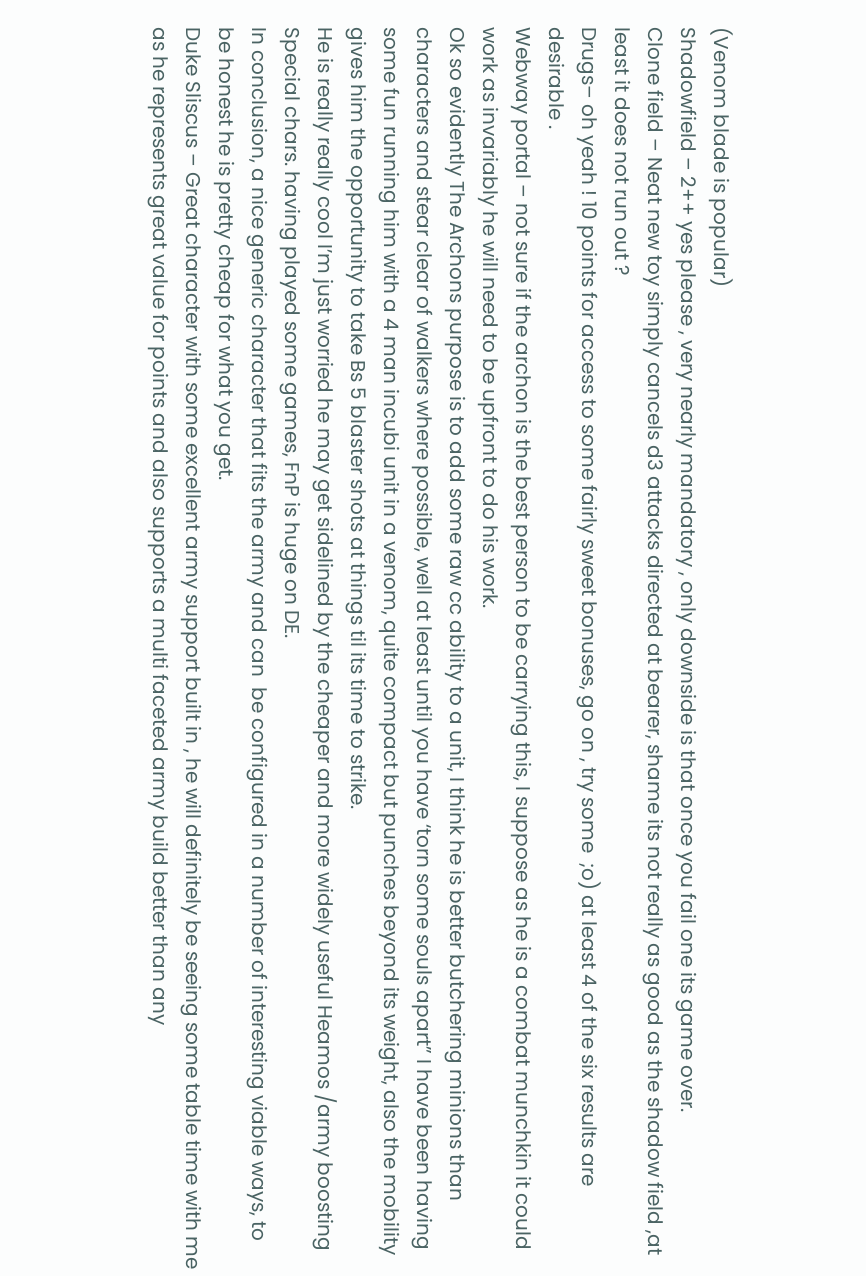(Venom blade is popular)
Shadowfield – 2++ yes please , very nearly mandatory , only downside is that once you fail one its game over.
Clone field – Neat new toy simply cancels d3 attacks directed at bearer, shame its not really as good as the shadow field ,at least it does not run out ?
Drugs– oh yeah ! 10 points for access to some fairly sweet bonuses, go on , try some  ;o) at least 4 of the six results are desirable .
Webway portal – not sure if the archon is the best person to be carrying this, I suppose as he is a combat munchkin it could work as invariably he will need to be upfront to do his work.
Ok so evidently The Archons purpose is to add some raw cc ability to a unit, I think he is better butchering minions than characters and stear clear of walkers where possible, well at least until you have ‘torn some souls apart” I have been having some fun running him with a 4 man incubi unit in a venom, quite compact but punches beyond its weight, also the mobility gives him the opportunity to take Bs 5 blaster shots at things til its time to strike.
He is really really cool I’m just worried he may get sidelined by the cheaper and more widely useful Heamos /army boosting Special chars. having played some games, FnP is huge on DE.
In conclusion, a nice generic character that fits the army and can  be configured in a number of interesting viable ways, to be honest he is pretty cheap for what you get.
Duke Sliscus – Great character with some excellent army support built in , he will definitely be seeing some table time with me as he represents great value for points and also supports a multi faceted army build better than any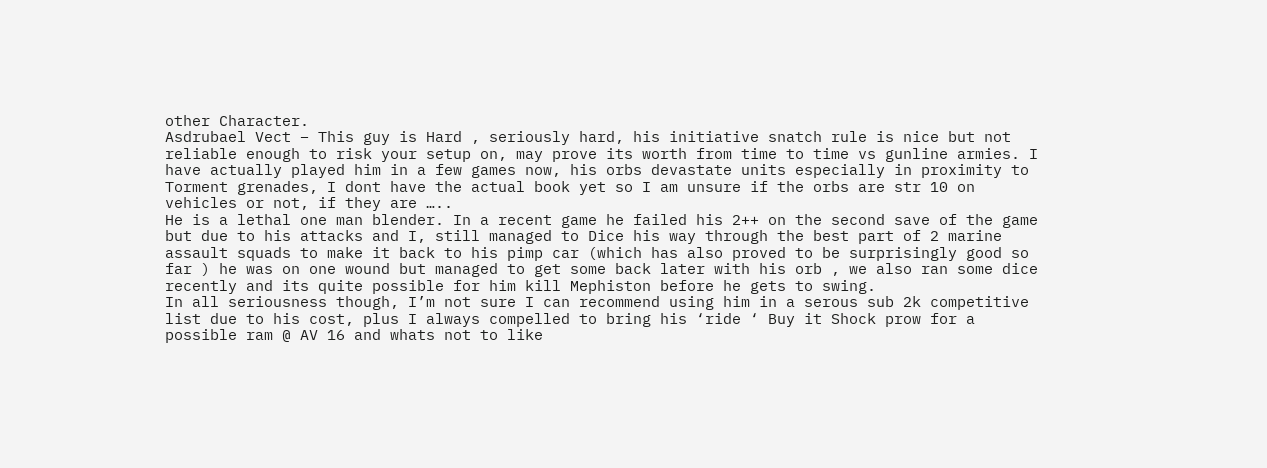other Character.
Asdrubael Vect – This guy is Hard , seriously hard, his initiative snatch rule is nice but not reliable enough to risk your setup on, may prove its worth from time to time vs gunline armies. I have actually played him in a few games now, his orbs devastate units especially in proximity to Torment grenades, I dont have the actual book yet so I am unsure if the orbs are str 10 on vehicles or not, if they are …..
He is a lethal one man blender. In a recent game he failed his 2++ on the second save of the game but due to his attacks and I, still managed to Dice his way through the best part of 2 marine assault squads to make it back to his pimp car (which has also proved to be surprisingly good so far ) he was on one wound but managed to get some back later with his orb , we also ran some dice recently and its quite possible for him kill Mephiston before he gets to swing.
In all seriousness though, I’m not sure I can recommend using him in a serous sub 2k competitive list due to his cost, plus I always compelled to bring his ‘ride ‘ Buy it Shock prow for a possible ram @ AV 16 and whats not to like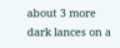about 3 more dark lances on a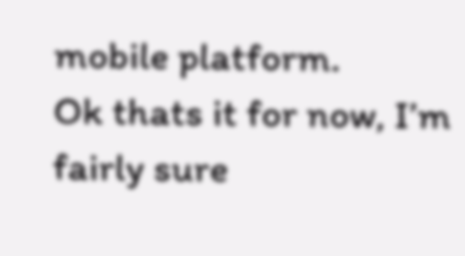mobile platform.
Ok thats it for now, I’m fairly sure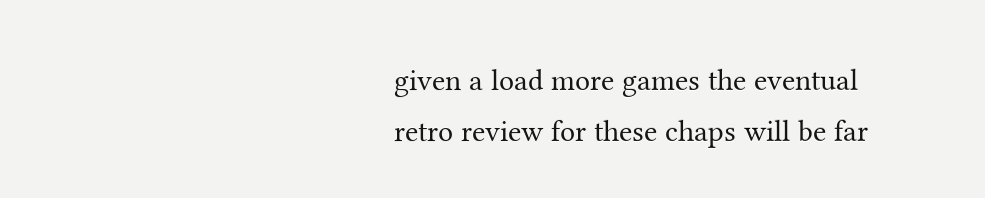given a load more games the eventual retro review for these chaps will be far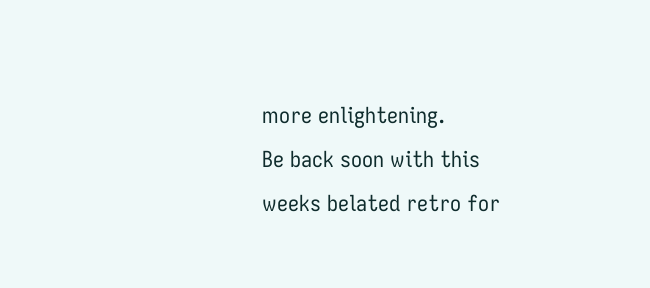more enlightening.
Be back soon with this weeks belated retro for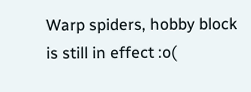Warp spiders, hobby block is still in effect :o(